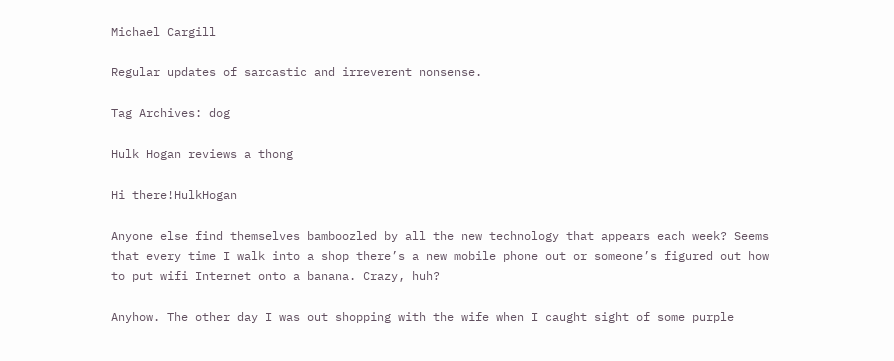Michael Cargill

Regular updates of sarcastic and irreverent nonsense.

Tag Archives: dog

Hulk Hogan reviews a thong

Hi there!HulkHogan

Anyone else find themselves bamboozled by all the new technology that appears each week? Seems that every time I walk into a shop there’s a new mobile phone out or someone’s figured out how to put wifi Internet onto a banana. Crazy, huh?

Anyhow. The other day I was out shopping with the wife when I caught sight of some purple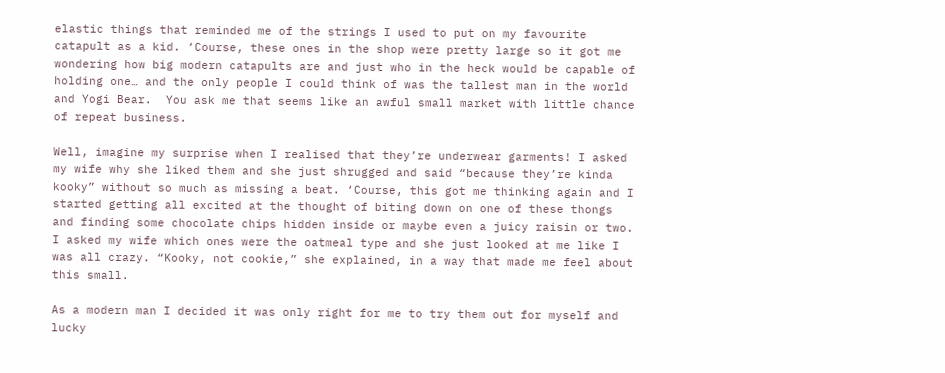elastic things that reminded me of the strings I used to put on my favourite catapult as a kid. ‘Course, these ones in the shop were pretty large so it got me wondering how big modern catapults are and just who in the heck would be capable of holding one… and the only people I could think of was the tallest man in the world and Yogi Bear.  You ask me that seems like an awful small market with little chance of repeat business.

Well, imagine my surprise when I realised that they’re underwear garments! I asked my wife why she liked them and she just shrugged and said “because they’re kinda kooky” without so much as missing a beat. ‘Course, this got me thinking again and I started getting all excited at the thought of biting down on one of these thongs and finding some chocolate chips hidden inside or maybe even a juicy raisin or two. I asked my wife which ones were the oatmeal type and she just looked at me like I was all crazy. “Kooky, not cookie,” she explained, in a way that made me feel about this small.

As a modern man I decided it was only right for me to try them out for myself and lucky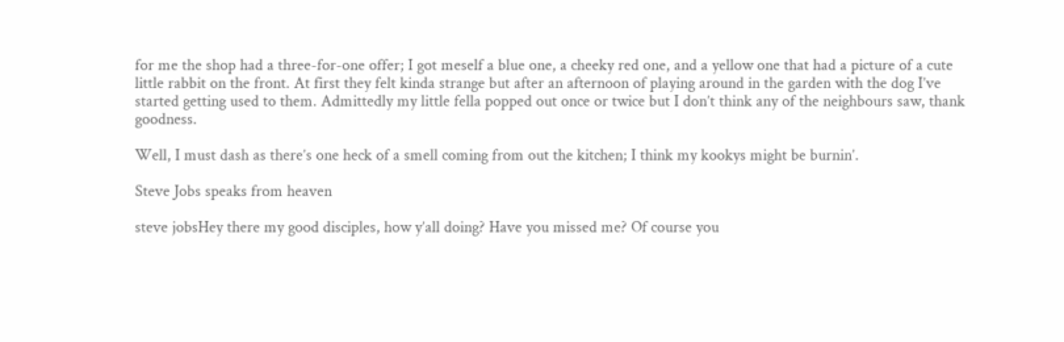for me the shop had a three-for-one offer; I got meself a blue one, a cheeky red one, and a yellow one that had a picture of a cute little rabbit on the front. At first they felt kinda strange but after an afternoon of playing around in the garden with the dog I’ve started getting used to them. Admittedly my little fella popped out once or twice but I don’t think any of the neighbours saw, thank goodness.

Well, I must dash as there’s one heck of a smell coming from out the kitchen; I think my kookys might be burnin’.

Steve Jobs speaks from heaven

steve jobsHey there my good disciples, how y’all doing? Have you missed me? Of course you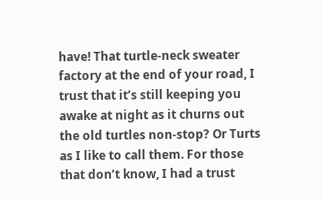have! That turtle-neck sweater factory at the end of your road, I trust that it’s still keeping you awake at night as it churns out the old turtles non-stop? Or Turts as I like to call them. For those that don’t know, I had a trust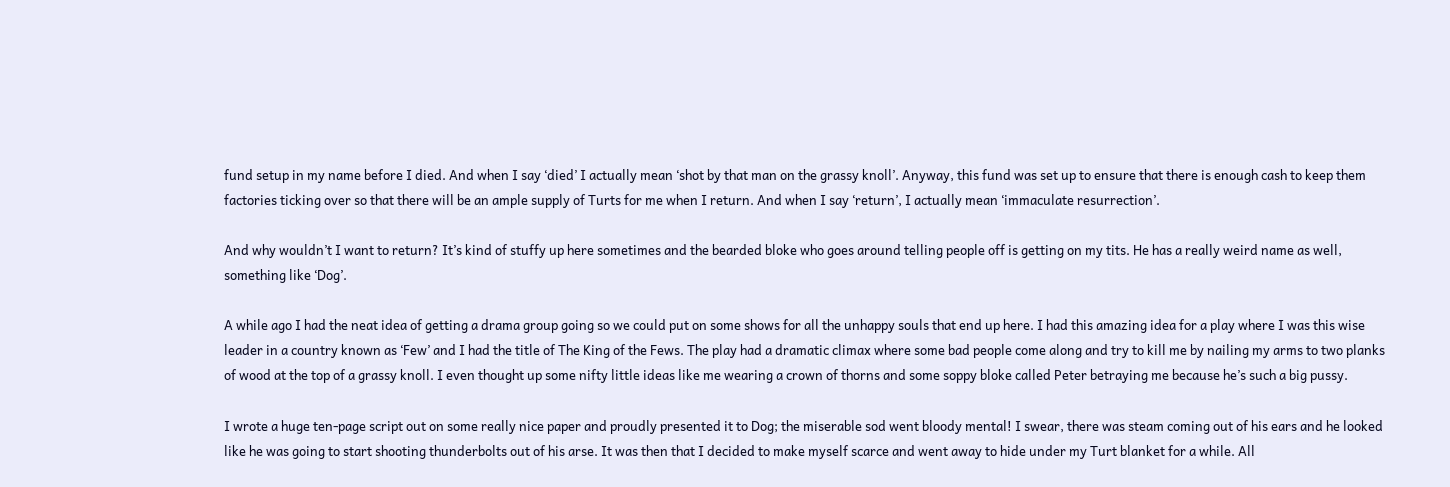fund setup in my name before I died. And when I say ‘died’ I actually mean ‘shot by that man on the grassy knoll’. Anyway, this fund was set up to ensure that there is enough cash to keep them factories ticking over so that there will be an ample supply of Turts for me when I return. And when I say ‘return’, I actually mean ‘immaculate resurrection’.

And why wouldn’t I want to return? It’s kind of stuffy up here sometimes and the bearded bloke who goes around telling people off is getting on my tits. He has a really weird name as well, something like ‘Dog’.

A while ago I had the neat idea of getting a drama group going so we could put on some shows for all the unhappy souls that end up here. I had this amazing idea for a play where I was this wise leader in a country known as ‘Few’ and I had the title of The King of the Fews. The play had a dramatic climax where some bad people come along and try to kill me by nailing my arms to two planks of wood at the top of a grassy knoll. I even thought up some nifty little ideas like me wearing a crown of thorns and some soppy bloke called Peter betraying me because he’s such a big pussy.

I wrote a huge ten-page script out on some really nice paper and proudly presented it to Dog; the miserable sod went bloody mental! I swear, there was steam coming out of his ears and he looked like he was going to start shooting thunderbolts out of his arse. It was then that I decided to make myself scarce and went away to hide under my Turt blanket for a while. All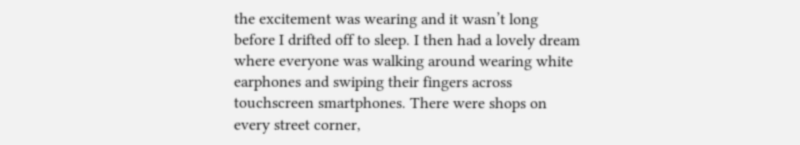the excitement was wearing and it wasn’t long before I drifted off to sleep. I then had a lovely dream where everyone was walking around wearing white earphones and swiping their fingers across touchscreen smartphones. There were shops on every street corner,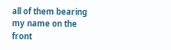all of them bearing my name on the front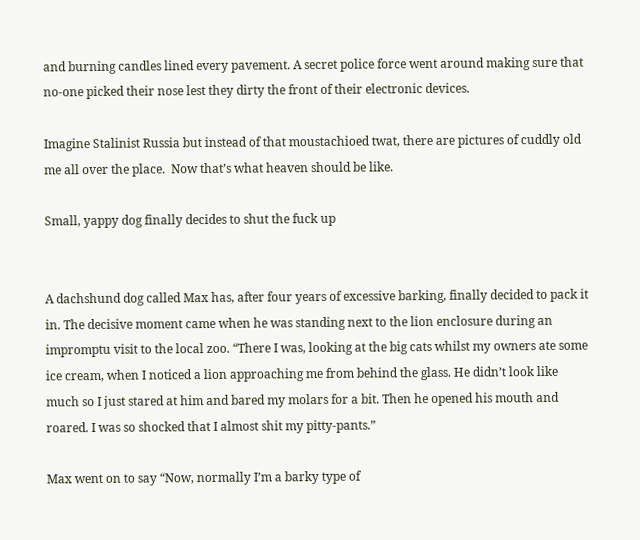and burning candles lined every pavement. A secret police force went around making sure that no-one picked their nose lest they dirty the front of their electronic devices.

Imagine Stalinist Russia but instead of that moustachioed twat, there are pictures of cuddly old me all over the place.  Now that’s what heaven should be like.

Small, yappy dog finally decides to shut the fuck up


A dachshund dog called Max has, after four years of excessive barking, finally decided to pack it in. The decisive moment came when he was standing next to the lion enclosure during an impromptu visit to the local zoo. “There I was, looking at the big cats whilst my owners ate some ice cream, when I noticed a lion approaching me from behind the glass. He didn’t look like much so I just stared at him and bared my molars for a bit. Then he opened his mouth and roared. I was so shocked that I almost shit my pitty-pants.”

Max went on to say “Now, normally I’m a barky type of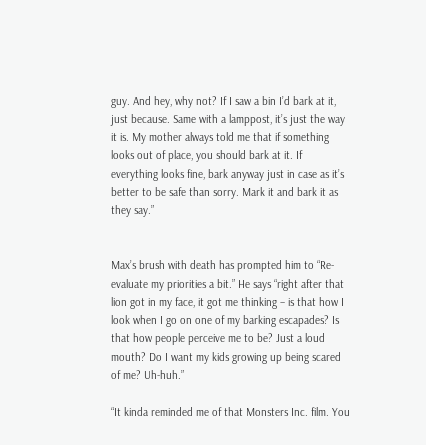guy. And hey, why not? If I saw a bin I’d bark at it, just because. Same with a lamppost, it’s just the way it is. My mother always told me that if something looks out of place, you should bark at it. If everything looks fine, bark anyway just in case as it’s better to be safe than sorry. Mark it and bark it as they say.”


Max’s brush with death has prompted him to “Re-evaluate my priorities a bit.” He says “right after that lion got in my face, it got me thinking – is that how I look when I go on one of my barking escapades? Is that how people perceive me to be? Just a loud mouth? Do I want my kids growing up being scared of me? Uh-huh.”

“It kinda reminded me of that Monsters Inc. film. You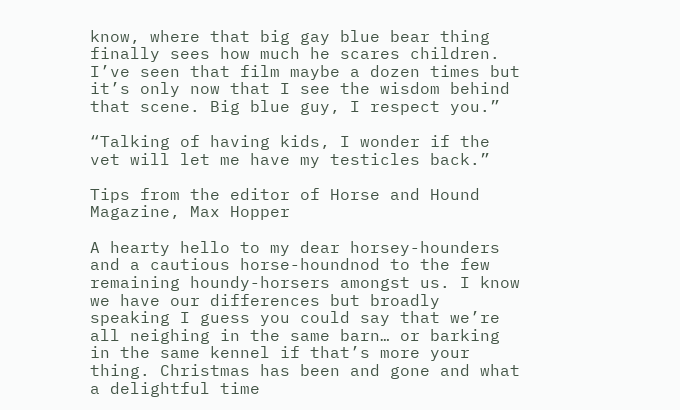know, where that big gay blue bear thing finally sees how much he scares children. I’ve seen that film maybe a dozen times but it’s only now that I see the wisdom behind that scene. Big blue guy, I respect you.”

“Talking of having kids, I wonder if the vet will let me have my testicles back.”

Tips from the editor of Horse and Hound Magazine, Max Hopper

A hearty hello to my dear horsey-hounders and a cautious horse-houndnod to the few remaining houndy-horsers amongst us. I know we have our differences but broadly speaking I guess you could say that we’re all neighing in the same barn… or barking in the same kennel if that’s more your thing. Christmas has been and gone and what a delightful time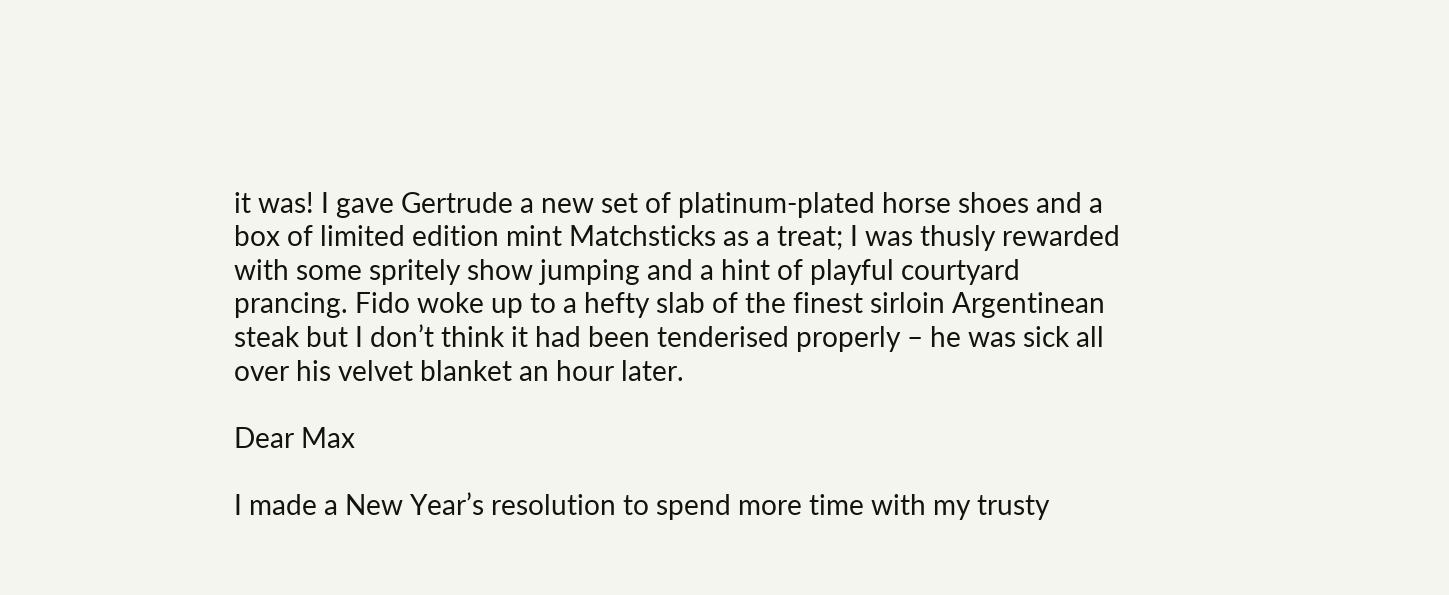it was! I gave Gertrude a new set of platinum-plated horse shoes and a box of limited edition mint Matchsticks as a treat; I was thusly rewarded with some spritely show jumping and a hint of playful courtyard prancing. Fido woke up to a hefty slab of the finest sirloin Argentinean steak but I don’t think it had been tenderised properly – he was sick all over his velvet blanket an hour later.

Dear Max

I made a New Year’s resolution to spend more time with my trusty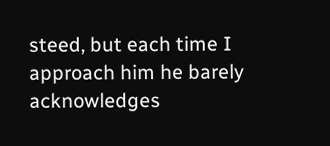steed, but each time I approach him he barely acknowledges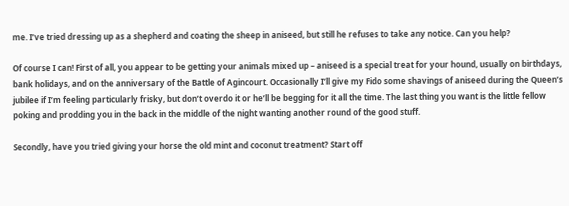me. I’ve tried dressing up as a shepherd and coating the sheep in aniseed, but still he refuses to take any notice. Can you help?

Of course I can! First of all, you appear to be getting your animals mixed up – aniseed is a special treat for your hound, usually on birthdays, bank holidays, and on the anniversary of the Battle of Agincourt. Occasionally I’ll give my Fido some shavings of aniseed during the Queen’s jubilee if I’m feeling particularly frisky, but don’t overdo it or he’ll be begging for it all the time. The last thing you want is the little fellow poking and prodding you in the back in the middle of the night wanting another round of the good stuff.

Secondly, have you tried giving your horse the old mint and coconut treatment? Start off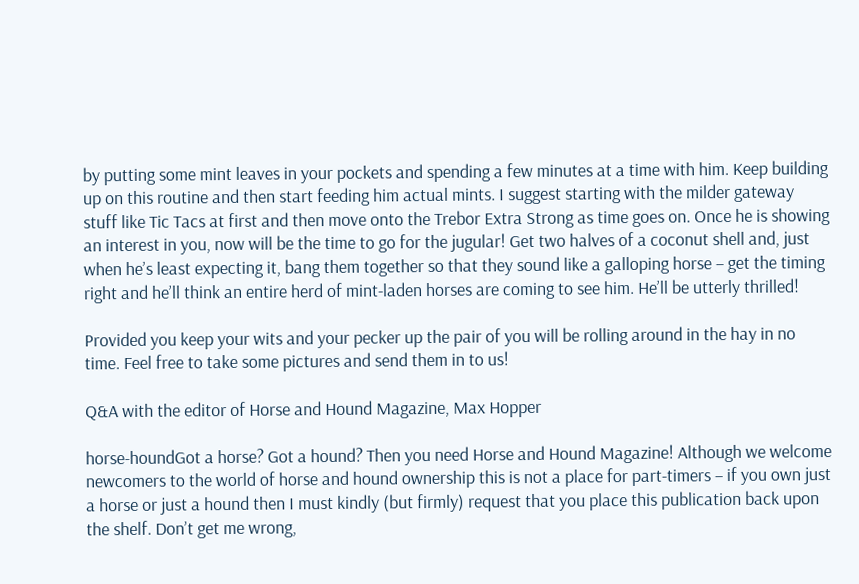by putting some mint leaves in your pockets and spending a few minutes at a time with him. Keep building up on this routine and then start feeding him actual mints. I suggest starting with the milder gateway stuff like Tic Tacs at first and then move onto the Trebor Extra Strong as time goes on. Once he is showing an interest in you, now will be the time to go for the jugular! Get two halves of a coconut shell and, just when he’s least expecting it, bang them together so that they sound like a galloping horse – get the timing right and he’ll think an entire herd of mint-laden horses are coming to see him. He’ll be utterly thrilled!

Provided you keep your wits and your pecker up the pair of you will be rolling around in the hay in no time. Feel free to take some pictures and send them in to us!

Q&A with the editor of Horse and Hound Magazine, Max Hopper

horse-houndGot a horse? Got a hound? Then you need Horse and Hound Magazine! Although we welcome newcomers to the world of horse and hound ownership this is not a place for part-timers – if you own just a horse or just a hound then I must kindly (but firmly) request that you place this publication back upon the shelf. Don’t get me wrong,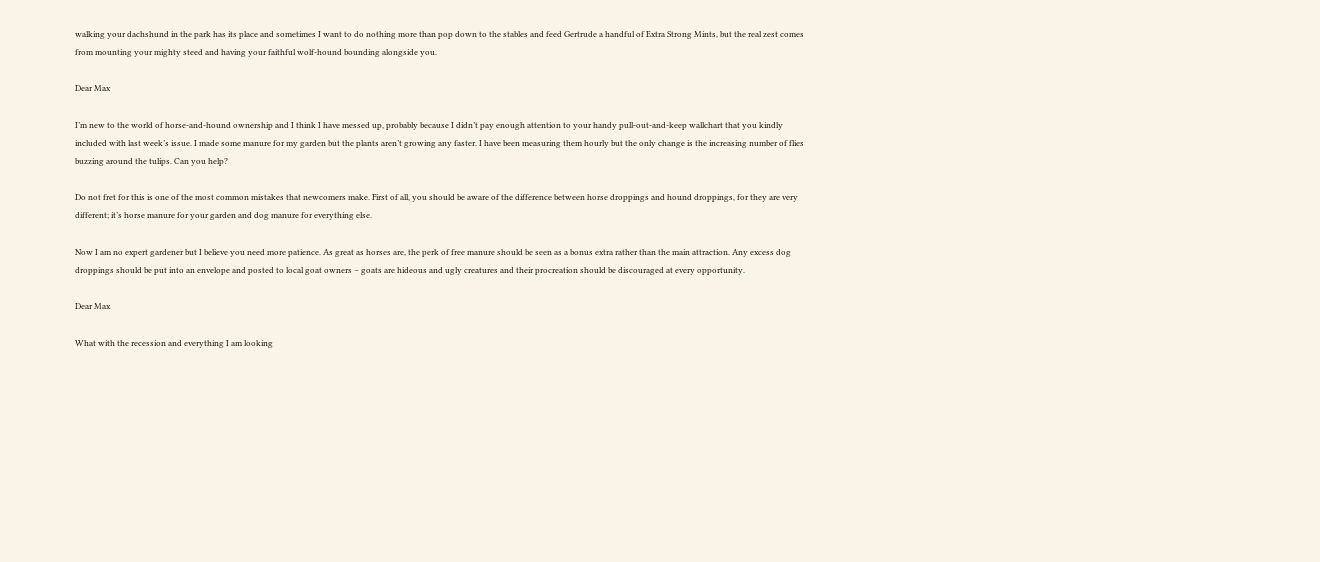walking your dachshund in the park has its place and sometimes I want to do nothing more than pop down to the stables and feed Gertrude a handful of Extra Strong Mints, but the real zest comes from mounting your mighty steed and having your faithful wolf-hound bounding alongside you.

Dear Max

I’m new to the world of horse-and-hound ownership and I think I have messed up, probably because I didn’t pay enough attention to your handy pull-out-and-keep wallchart that you kindly included with last week’s issue. I made some manure for my garden but the plants aren’t growing any faster. I have been measuring them hourly but the only change is the increasing number of flies buzzing around the tulips. Can you help?

Do not fret for this is one of the most common mistakes that newcomers make. First of all, you should be aware of the difference between horse droppings and hound droppings, for they are very different; it’s horse manure for your garden and dog manure for everything else.

Now I am no expert gardener but I believe you need more patience. As great as horses are, the perk of free manure should be seen as a bonus extra rather than the main attraction. Any excess dog droppings should be put into an envelope and posted to local goat owners – goats are hideous and ugly creatures and their procreation should be discouraged at every opportunity.

Dear Max

What with the recession and everything I am looking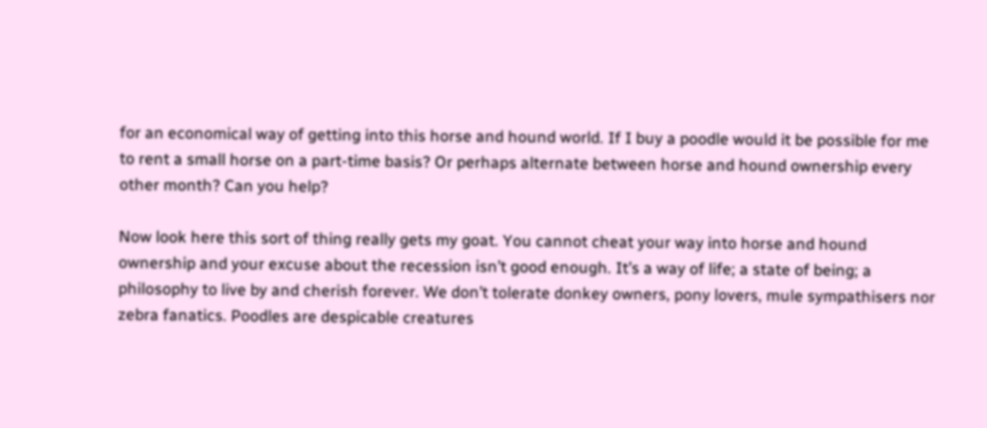for an economical way of getting into this horse and hound world. If I buy a poodle would it be possible for me to rent a small horse on a part-time basis? Or perhaps alternate between horse and hound ownership every other month? Can you help?

Now look here this sort of thing really gets my goat. You cannot cheat your way into horse and hound ownership and your excuse about the recession isn’t good enough. It’s a way of life; a state of being; a philosophy to live by and cherish forever. We don’t tolerate donkey owners, pony lovers, mule sympathisers nor zebra fanatics. Poodles are despicable creatures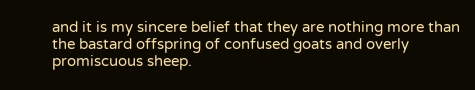and it is my sincere belief that they are nothing more than the bastard offspring of confused goats and overly promiscuous sheep.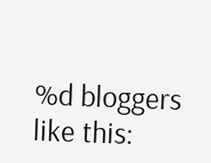%d bloggers like this: